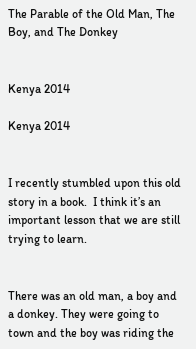The Parable of the Old Man, The Boy, and The Donkey


Kenya 2014

Kenya 2014


I recently stumbled upon this old story in a book.  I think it’s an important lesson that we are still trying to learn.


There was an old man, a boy and a donkey. They were going to town and the boy was riding the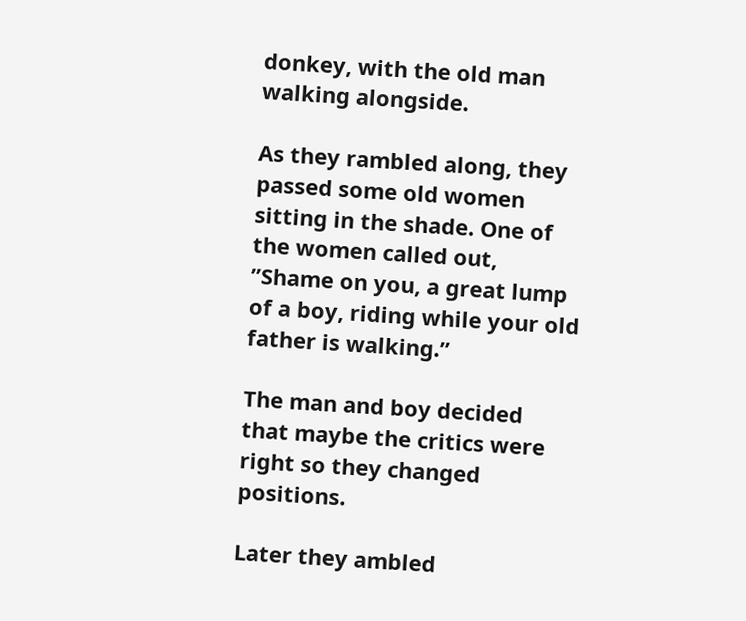donkey, with the old man walking alongside.

As they rambled along, they passed some old women sitting in the shade. One of the women called out, ”Shame on you, a great lump of a boy, riding while your old father is walking.”

The man and boy decided that maybe the critics were right so they changed positions.

Later they ambled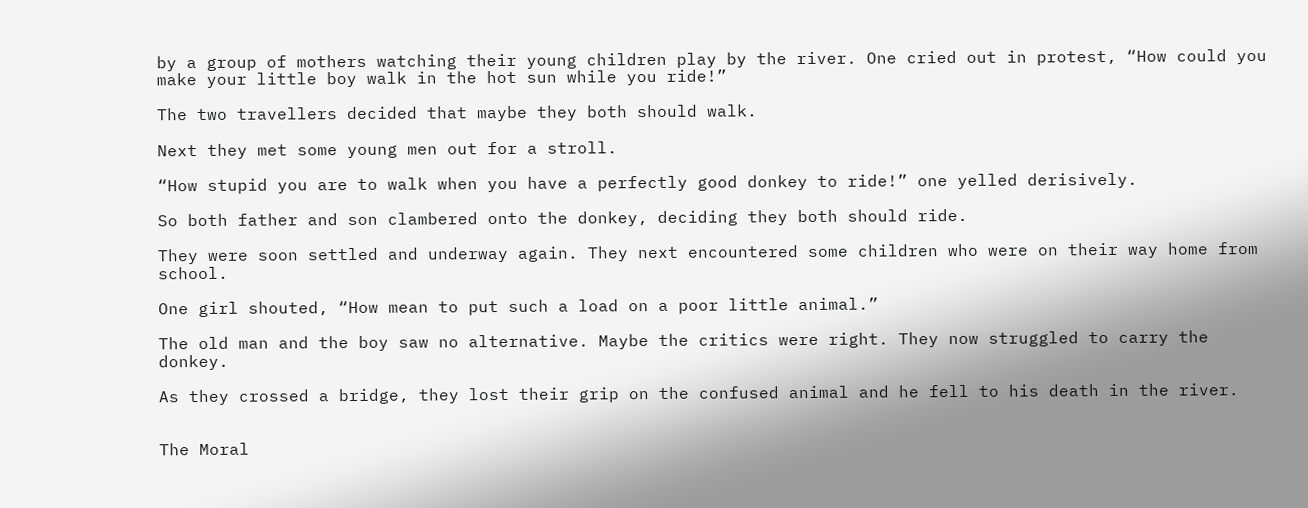by a group of mothers watching their young children play by the river. One cried out in protest, “How could you make your little boy walk in the hot sun while you ride!”

The two travellers decided that maybe they both should walk.

Next they met some young men out for a stroll.

“How stupid you are to walk when you have a perfectly good donkey to ride!” one yelled derisively.

So both father and son clambered onto the donkey, deciding they both should ride.

They were soon settled and underway again. They next encountered some children who were on their way home from school.

One girl shouted, “How mean to put such a load on a poor little animal.”

The old man and the boy saw no alternative. Maybe the critics were right. They now struggled to carry the donkey.

As they crossed a bridge, they lost their grip on the confused animal and he fell to his death in the river.


The Moral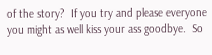of the story?  If you try and please everyone you might as well kiss your ass goodbye.  So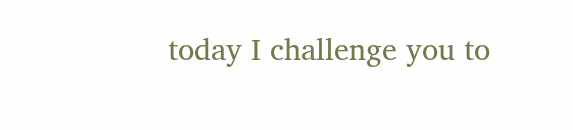today I challenge you to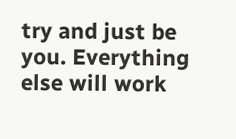try and just be you. Everything else will work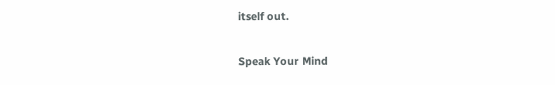itself out.

Speak Your Mind